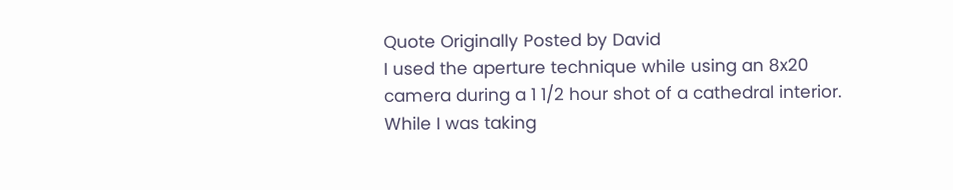Quote Originally Posted by David
I used the aperture technique while using an 8x20 camera during a 1 1/2 hour shot of a cathedral interior. While I was taking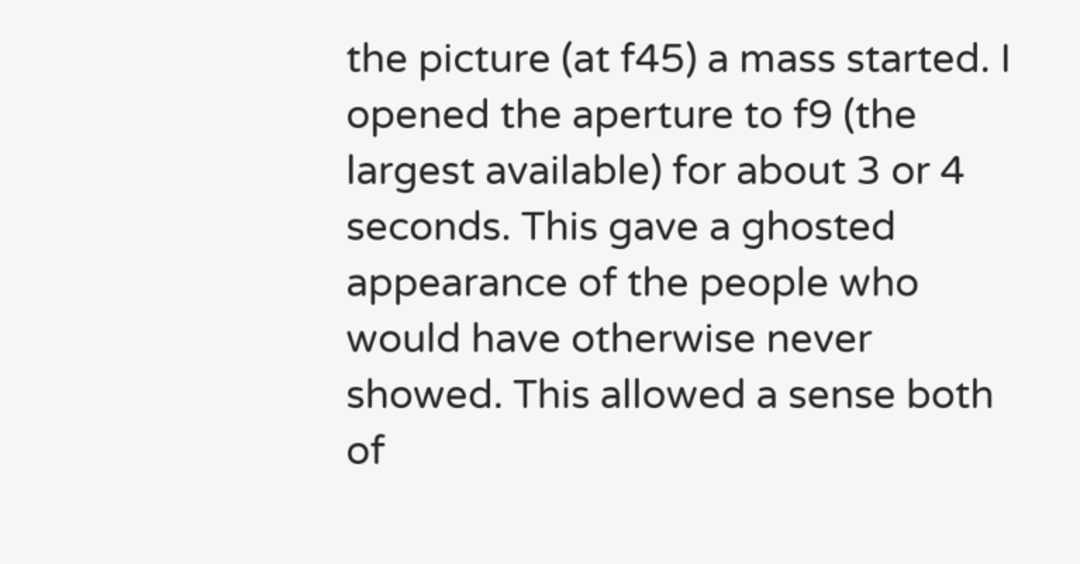the picture (at f45) a mass started. I opened the aperture to f9 (the largest available) for about 3 or 4 seconds. This gave a ghosted appearance of the people who would have otherwise never showed. This allowed a sense both of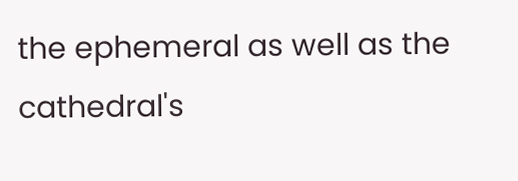the ephemeral as well as the cathedral's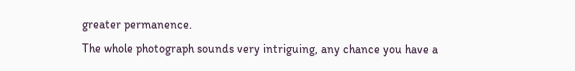greater permanence.
The whole photograph sounds very intriguing, any chance you have a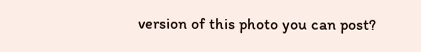version of this photo you can post?